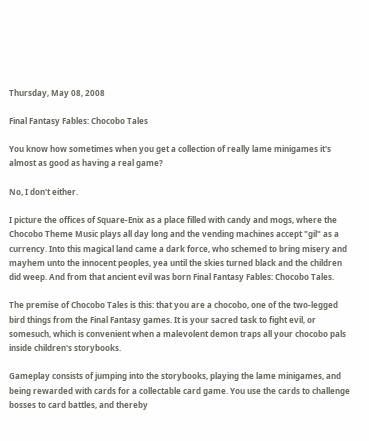Thursday, May 08, 2008

Final Fantasy Fables: Chocobo Tales

You know how sometimes when you get a collection of really lame minigames it's almost as good as having a real game?

No, I don't either.

I picture the offices of Square-Enix as a place filled with candy and mogs, where the Chocobo Theme Music plays all day long and the vending machines accept "gil" as a currency. Into this magical land came a dark force, who schemed to bring misery and mayhem unto the innocent peoples, yea until the skies turned black and the children did weep. And from that ancient evil was born Final Fantasy Fables: Chocobo Tales.

The premise of Chocobo Tales is this: that you are a chocobo, one of the two-legged bird things from the Final Fantasy games. It is your sacred task to fight evil, or somesuch, which is convenient when a malevolent demon traps all your chocobo pals inside children's storybooks.

Gameplay consists of jumping into the storybooks, playing the lame minigames, and being rewarded with cards for a collectable card game. You use the cards to challenge bosses to card battles, and thereby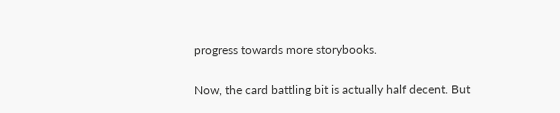progress towards more storybooks.

Now, the card battling bit is actually half decent. But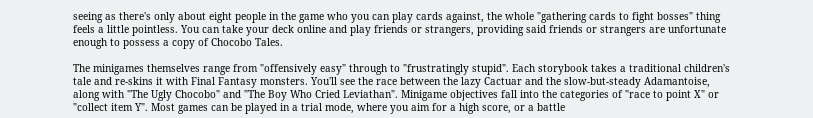seeing as there's only about eight people in the game who you can play cards against, the whole "gathering cards to fight bosses" thing feels a little pointless. You can take your deck online and play friends or strangers, providing said friends or strangers are unfortunate enough to possess a copy of Chocobo Tales.

The minigames themselves range from "offensively easy" through to "frustratingly stupid". Each storybook takes a traditional children's tale and re-skins it with Final Fantasy monsters. You'll see the race between the lazy Cactuar and the slow-but-steady Adamantoise, along with "The Ugly Chocobo" and "The Boy Who Cried Leviathan". Minigame objectives fall into the categories of "race to point X" or "collect item Y". Most games can be played in a trial mode, where you aim for a high score, or a battle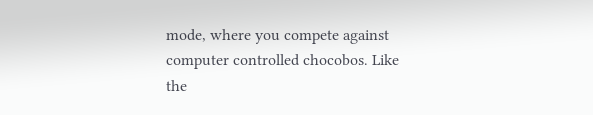mode, where you compete against computer controlled chocobos. Like the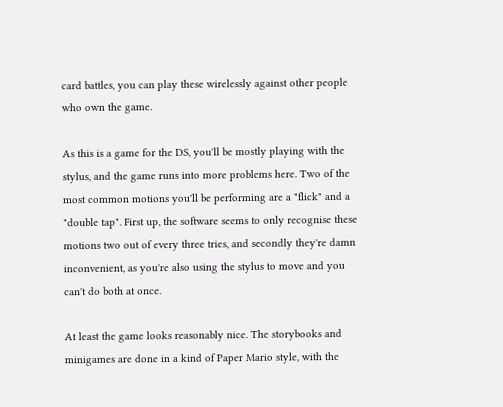card battles, you can play these wirelessly against other people who own the game.

As this is a game for the DS, you'll be mostly playing with the stylus, and the game runs into more problems here. Two of the most common motions you'll be performing are a "flick" and a "double tap". First up, the software seems to only recognise these motions two out of every three tries, and secondly they're damn inconvenient, as you're also using the stylus to move and you can't do both at once.

At least the game looks reasonably nice. The storybooks and minigames are done in a kind of Paper Mario style, with the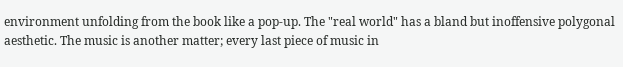environment unfolding from the book like a pop-up. The "real world" has a bland but inoffensive polygonal aesthetic. The music is another matter; every last piece of music in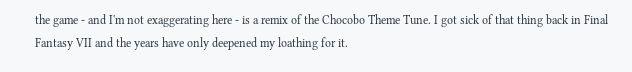the game - and I'm not exaggerating here - is a remix of the Chocobo Theme Tune. I got sick of that thing back in Final Fantasy VII and the years have only deepened my loathing for it.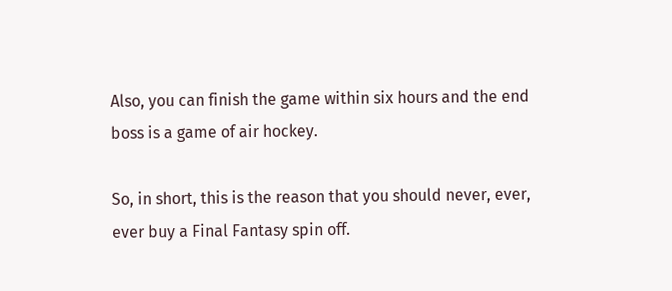Also, you can finish the game within six hours and the end boss is a game of air hockey.

So, in short, this is the reason that you should never, ever, ever buy a Final Fantasy spin off.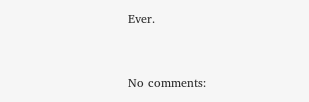Ever.


No comments: